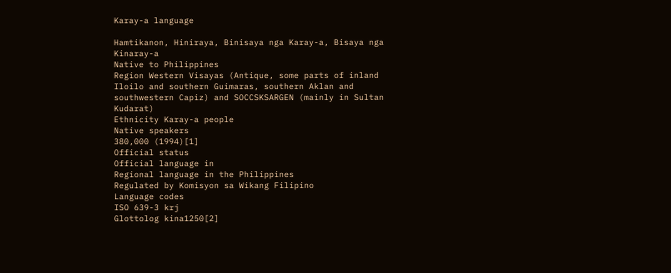Karay-a language

Hamtikanon, Hiniraya, Binisaya nga Karay-a, Bisaya nga Kinaray-a
Native to Philippines
Region Western Visayas (Antique, some parts of inland Iloilo and southern Guimaras, southern Aklan and southwestern Capiz) and SOCCSKSARGEN (mainly in Sultan Kudarat)
Ethnicity Karay-a people
Native speakers
380,000 (1994)[1]
Official status
Official language in
Regional language in the Philippines
Regulated by Komisyon sa Wikang Filipino
Language codes
ISO 639-3 krj
Glottolog kina1250[2]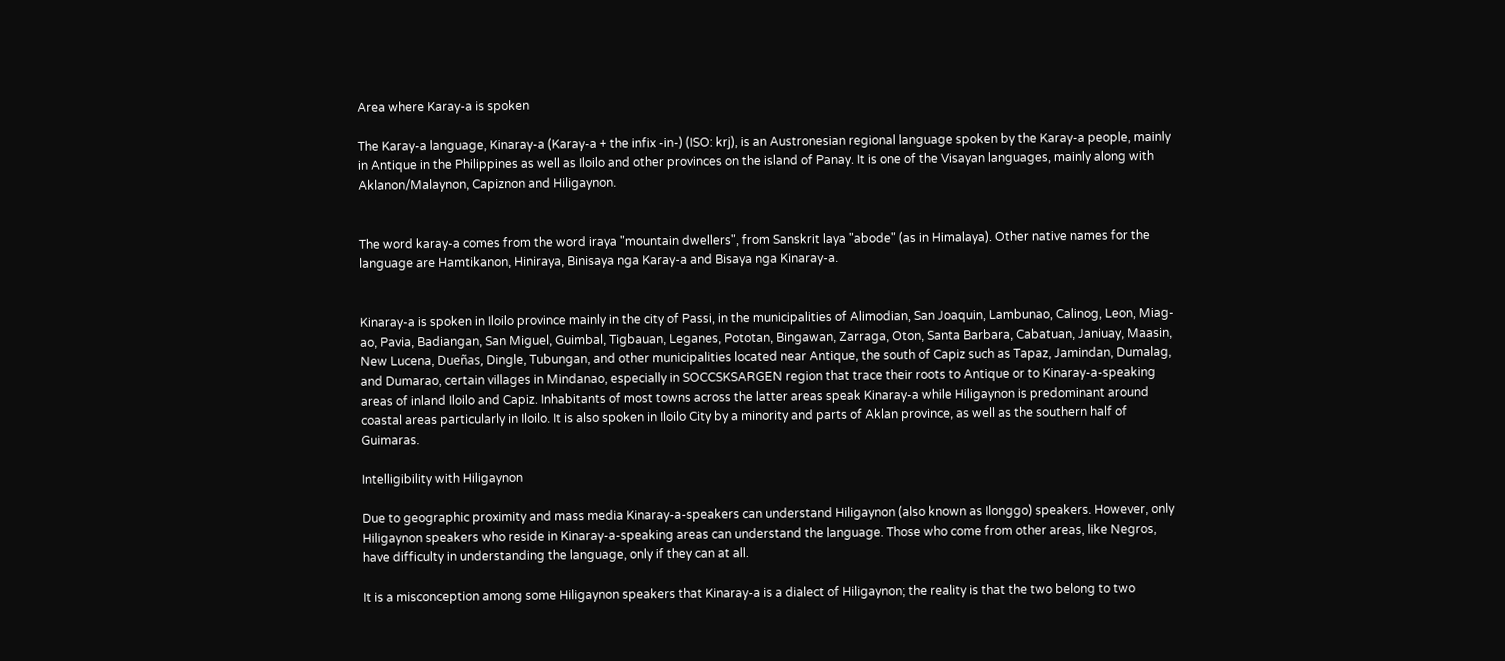Area where Karay-a is spoken

The Karay-a language, Kinaray-a (Karay-a + the infix -in-) (ISO: krj), is an Austronesian regional language spoken by the Karay-a people, mainly in Antique in the Philippines as well as Iloilo and other provinces on the island of Panay. It is one of the Visayan languages, mainly along with Aklanon/Malaynon, Capiznon and Hiligaynon.


The word karay-a comes from the word iraya "mountain dwellers", from Sanskrit laya "abode" (as in Himalaya). Other native names for the language are Hamtikanon, Hiniraya, Binisaya nga Karay-a and Bisaya nga Kinaray-a.


Kinaray-a is spoken in Iloilo province mainly in the city of Passi, in the municipalities of Alimodian, San Joaquin, Lambunao, Calinog, Leon, Miag-ao, Pavia, Badiangan, San Miguel, Guimbal, Tigbauan, Leganes, Pototan, Bingawan, Zarraga, Oton, Santa Barbara, Cabatuan, Janiuay, Maasin, New Lucena, Dueñas, Dingle, Tubungan, and other municipalities located near Antique, the south of Capiz such as Tapaz, Jamindan, Dumalag, and Dumarao, certain villages in Mindanao, especially in SOCCSKSARGEN region that trace their roots to Antique or to Kinaray-a-speaking areas of inland Iloilo and Capiz. Inhabitants of most towns across the latter areas speak Kinaray-a while Hiligaynon is predominant around coastal areas particularly in Iloilo. It is also spoken in Iloilo City by a minority and parts of Aklan province, as well as the southern half of Guimaras.

Intelligibility with Hiligaynon

Due to geographic proximity and mass media Kinaray-a-speakers can understand Hiligaynon (also known as Ilonggo) speakers. However, only Hiligaynon speakers who reside in Kinaray-a-speaking areas can understand the language. Those who come from other areas, like Negros, have difficulty in understanding the language, only if they can at all.

It is a misconception among some Hiligaynon speakers that Kinaray-a is a dialect of Hiligaynon; the reality is that the two belong to two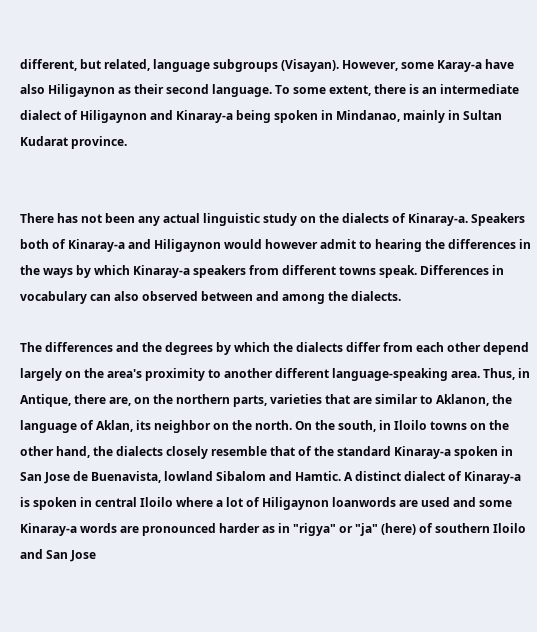different, but related, language subgroups (Visayan). However, some Karay-a have also Hiligaynon as their second language. To some extent, there is an intermediate dialect of Hiligaynon and Kinaray-a being spoken in Mindanao, mainly in Sultan Kudarat province.


There has not been any actual linguistic study on the dialects of Kinaray-a. Speakers both of Kinaray-a and Hiligaynon would however admit to hearing the differences in the ways by which Kinaray-a speakers from different towns speak. Differences in vocabulary can also observed between and among the dialects.

The differences and the degrees by which the dialects differ from each other depend largely on the area's proximity to another different language-speaking area. Thus, in Antique, there are, on the northern parts, varieties that are similar to Aklanon, the language of Aklan, its neighbor on the north. On the south, in Iloilo towns on the other hand, the dialects closely resemble that of the standard Kinaray-a spoken in San Jose de Buenavista, lowland Sibalom and Hamtic. A distinct dialect of Kinaray-a is spoken in central Iloilo where a lot of Hiligaynon loanwords are used and some Kinaray-a words are pronounced harder as in "rigya" or "ja" (here) of southern Iloilo and San Jose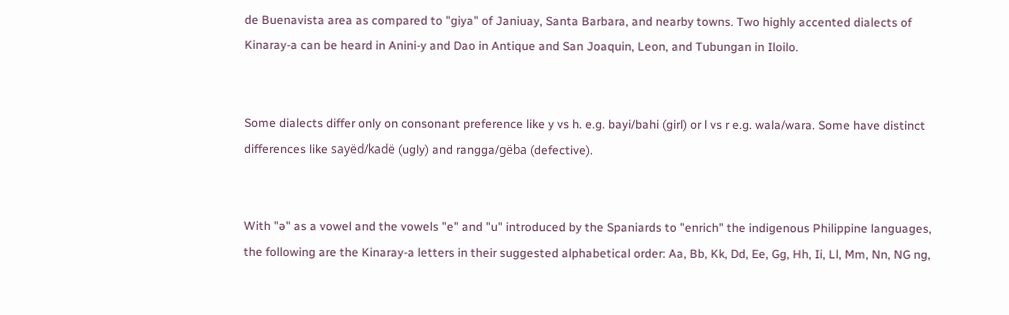de Buenavista area as compared to "giya" of Janiuay, Santa Barbara, and nearby towns. Two highly accented dialects of Kinaray-a can be heard in Anini-y and Dao in Antique and San Joaquin, Leon, and Tubungan in Iloilo.


Some dialects differ only on consonant preference like y vs h. e.g. bayi/bahi (girl) or l vs r e.g. wala/wara. Some have distinct differences like sayëd/kadë (ugly) and rangga/gëba (defective).


With "ə" as a vowel and the vowels "e" and "u" introduced by the Spaniards to "enrich" the indigenous Philippine languages, the following are the Kinaray-a letters in their suggested alphabetical order: Aa, Bb, Kk, Dd, Ee, Gg, Hh, Ii, Ll, Mm, Nn, NG ng,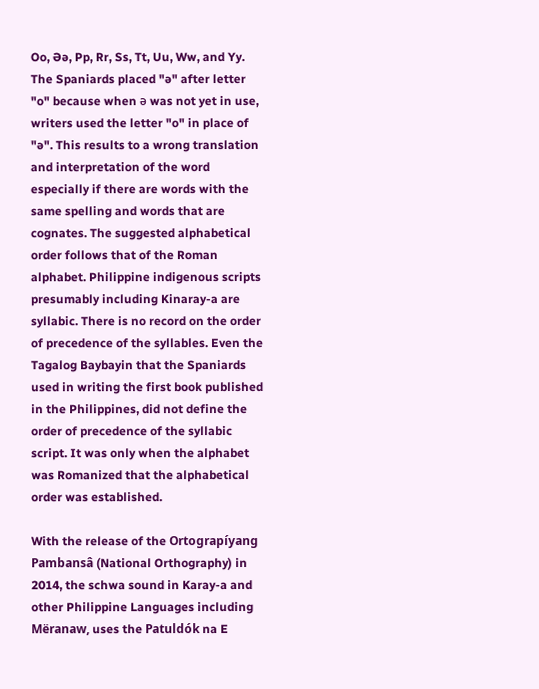Oo, Əə, Pp, Rr, Ss, Tt, Uu, Ww, and Yy. The Spaniards placed "ə" after letter "o" because when ә was not yet in use, writers used the letter "o" in place of "ə". This results to a wrong translation and interpretation of the word especially if there are words with the same spelling and words that are cognates. The suggested alphabetical order follows that of the Roman alphabet. Philippine indigenous scripts presumably including Kinaray-a are syllabic. There is no record on the order of precedence of the syllables. Even the Tagalog Baybayin that the Spaniards used in writing the first book published in the Philippines, did not define the order of precedence of the syllabic script. It was only when the alphabet was Romanized that the alphabetical order was established.

With the release of the Ortograpíyang Pambansâ (National Orthography) in 2014, the schwa sound in Karay-a and other Philippine Languages including Mëranaw, uses the Patuldók na E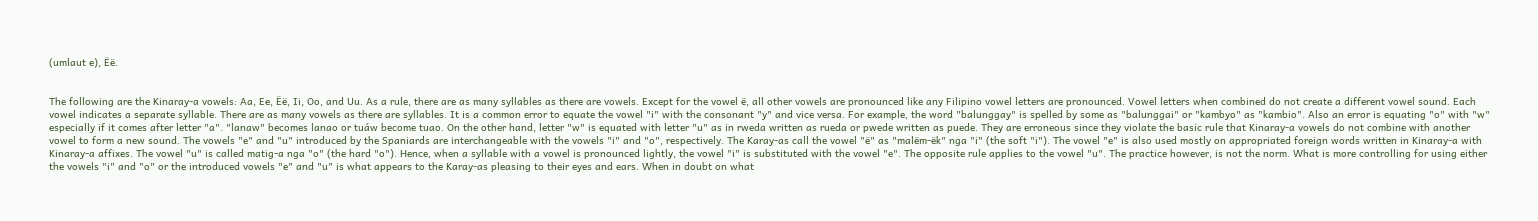(umlaut e), Ëë.


The following are the Kinaray-a vowels: Aa, Ee, Ëë, Ii, Oo, and Uu. As a rule, there are as many syllables as there are vowels. Except for the vowel ë, all other vowels are pronounced like any Filipino vowel letters are pronounced. Vowel letters when combined do not create a different vowel sound. Each vowel indicates a separate syllable. There are as many vowels as there are syllables. It is a common error to equate the vowel "i" with the consonant "y" and vice versa. For example, the word "balunggay" is spelled by some as "balunggai" or "kambyo" as "kambio". Also an error is equating "o" with "w" especially if it comes after letter "a". "lanaw" becomes lanao or tuáw become tuao. On the other hand, letter "w" is equated with letter "u" as in rweda written as rueda or pwede written as puede. They are erroneous since they violate the basic rule that Kinaray-a vowels do not combine with another vowel to form a new sound. The vowels "e" and "u" introduced by the Spaniards are interchangeable with the vowels "i" and "o", respectively. The Karay-as call the vowel "ë" as "malëm-ëk" nga "i" (the soft "i"). The vowel "e" is also used mostly on appropriated foreign words written in Kinaray-a with Kinaray-a affixes. The vowel "u" is called matig-a nga "o" (the hard "o"). Hence, when a syllable with a vowel is pronounced lightly, the vowel "i" is substituted with the vowel "e". The opposite rule applies to the vowel "u". The practice however, is not the norm. What is more controlling for using either the vowels "i" and "o" or the introduced vowels "e" and "u" is what appears to the Karay-as pleasing to their eyes and ears. When in doubt on what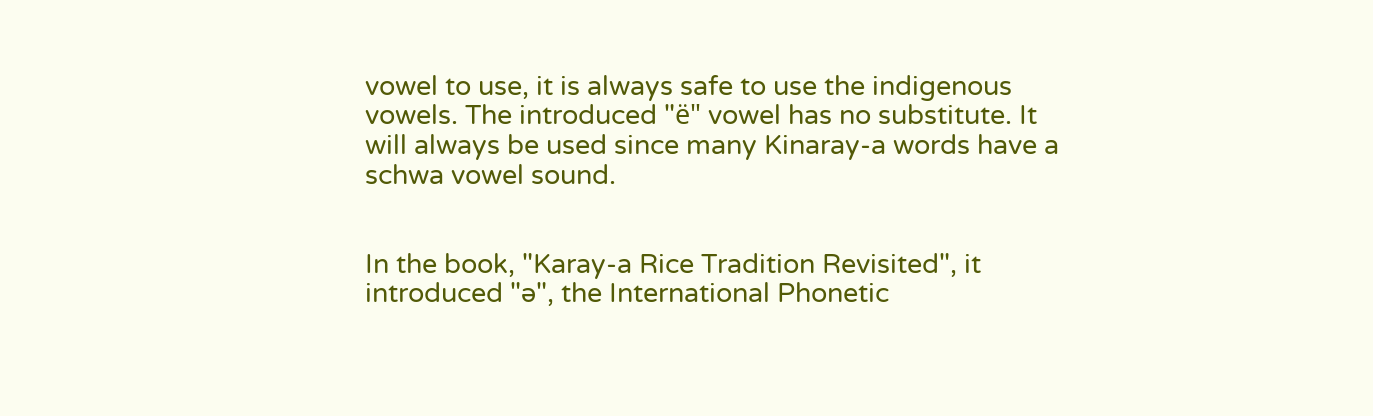vowel to use, it is always safe to use the indigenous vowels. The introduced "ë" vowel has no substitute. It will always be used since many Kinaray-a words have a schwa vowel sound.


In the book, "Karay-a Rice Tradition Revisited", it introduced "ə", the International Phonetic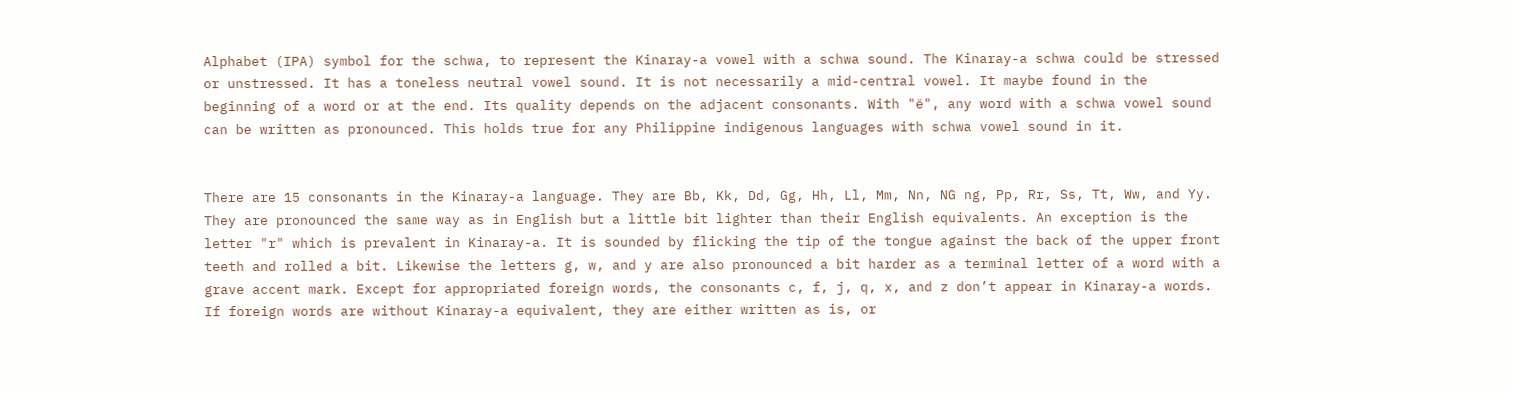Alphabet (IPA) symbol for the schwa, to represent the Kinaray-a vowel with a schwa sound. The Kinaray-a schwa could be stressed or unstressed. It has a toneless neutral vowel sound. It is not necessarily a mid-central vowel. It maybe found in the beginning of a word or at the end. Its quality depends on the adjacent consonants. With "ë", any word with a schwa vowel sound can be written as pronounced. This holds true for any Philippine indigenous languages with schwa vowel sound in it.


There are 15 consonants in the Kinaray-a language. They are Bb, Kk, Dd, Gg, Hh, Ll, Mm, Nn, NG ng, Pp, Rr, Ss, Tt, Ww, and Yy. They are pronounced the same way as in English but a little bit lighter than their English equivalents. An exception is the letter "r" which is prevalent in Kinaray-a. It is sounded by flicking the tip of the tongue against the back of the upper front teeth and rolled a bit. Likewise the letters g, w, and y are also pronounced a bit harder as a terminal letter of a word with a grave accent mark. Except for appropriated foreign words, the consonants c, f, j, q, x, and z don’t appear in Kinaray-a words. If foreign words are without Kinaray-a equivalent, they are either written as is, or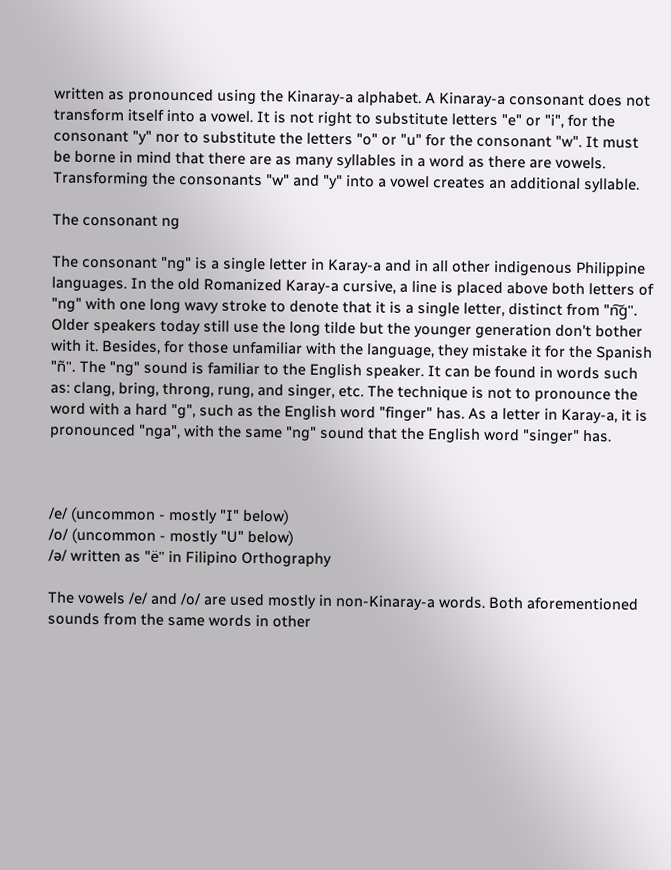written as pronounced using the Kinaray-a alphabet. A Kinaray-a consonant does not transform itself into a vowel. It is not right to substitute letters "e" or "i", for the consonant "y" nor to substitute the letters "o" or "u" for the consonant "w". It must be borne in mind that there are as many syllables in a word as there are vowels. Transforming the consonants "w" and "y" into a vowel creates an additional syllable.

The consonant ng

The consonant "ng" is a single letter in Karay-a and in all other indigenous Philippine languages. In the old Romanized Karay-a cursive, a line is placed above both letters of "ng" with one long wavy stroke to denote that it is a single letter, distinct from "n͠g". Older speakers today still use the long tilde but the younger generation don't bother with it. Besides, for those unfamiliar with the language, they mistake it for the Spanish "ñ". The "ng" sound is familiar to the English speaker. It can be found in words such as: clang, bring, throng, rung, and singer, etc. The technique is not to pronounce the word with a hard "g", such as the English word "finger" has. As a letter in Karay-a, it is pronounced "nga", with the same "ng" sound that the English word "singer" has.



/e/ (uncommon - mostly "I" below)
/o/ (uncommon - mostly "U" below)
/ə/ written as "ë" in Filipino Orthography

The vowels /e/ and /o/ are used mostly in non-Kinaray-a words. Both aforementioned sounds from the same words in other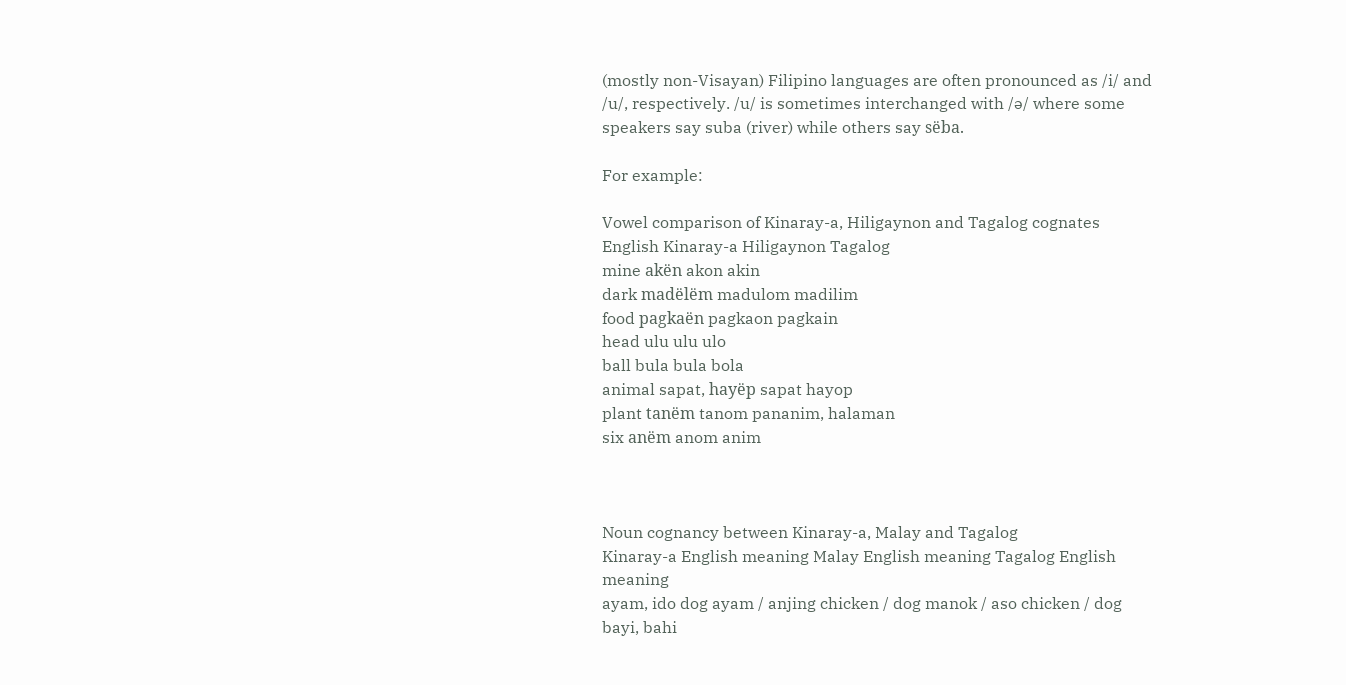(mostly non-Visayan) Filipino languages are often pronounced as /i/ and /u/, respectively. /u/ is sometimes interchanged with /ə/ where some speakers say suba (river) while others say sëba.

For example:

Vowel comparison of Kinaray-a, Hiligaynon and Tagalog cognates
English Kinaray-a Hiligaynon Tagalog
mine akën akon akin
dark madëlëm madulom madilim
food pagkaën pagkaon pagkain
head ulu ulu ulo
ball bula bula bola
animal sapat, hayëp sapat hayop
plant tanëm tanom pananim, halaman
six anëm anom anim



Noun cognancy between Kinaray-a, Malay and Tagalog
Kinaray-a English meaning Malay English meaning Tagalog English meaning
ayam, ido dog ayam / anjing chicken / dog manok / aso chicken / dog
bayi, bahi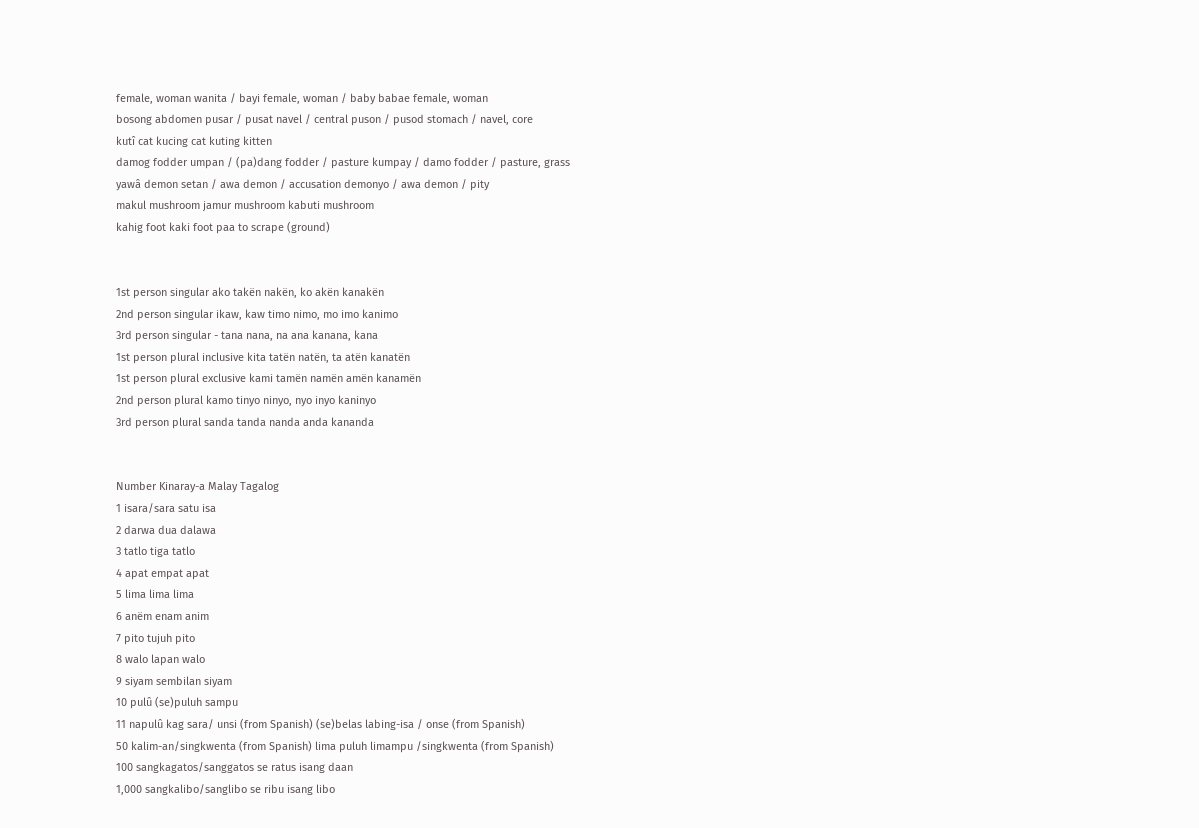female, woman wanita / bayi female, woman / baby babae female, woman
bosong abdomen pusar / pusat navel / central puson / pusod stomach / navel, core
kutî cat kucing cat kuting kitten
damog fodder umpan / (pa)dang fodder / pasture kumpay / damo fodder / pasture, grass
yawâ demon setan / awa demon / accusation demonyo / awa demon / pity
makul mushroom jamur mushroom kabuti mushroom
kahig foot kaki foot paa to scrape (ground)


1st person singular ako takën nakën, ko akën kanakën
2nd person singular ikaw, kaw timo nimo, mo imo kanimo
3rd person singular - tana nana, na ana kanana, kana
1st person plural inclusive kita tatën natën, ta atën kanatën
1st person plural exclusive kami tamën namën amën kanamën
2nd person plural kamo tinyo ninyo, nyo inyo kaninyo
3rd person plural sanda tanda nanda anda kananda


Number Kinaray-a Malay Tagalog
1 isara/sara satu isa
2 darwa dua dalawa
3 tatlo tiga tatlo
4 apat empat apat
5 lima lima lima
6 anëm enam anim
7 pito tujuh pito
8 walo lapan walo
9 siyam sembilan siyam
10 pulû (se)puluh sampu
11 napulû kag sara/ unsi (from Spanish) (se)belas labing-isa / onse (from Spanish)
50 kalim-an/singkwenta (from Spanish) lima puluh limampu /singkwenta (from Spanish)
100 sangkagatos/sanggatos se ratus isang daan
1,000 sangkalibo/sanglibo se ribu isang libo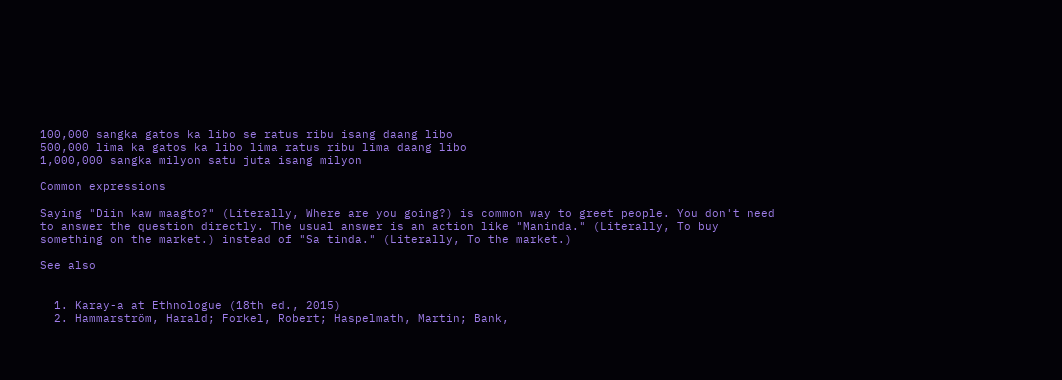100,000 sangka gatos ka libo se ratus ribu isang daang libo
500,000 lima ka gatos ka libo lima ratus ribu lima daang libo
1,000,000 sangka milyon satu juta isang milyon

Common expressions

Saying "Diin kaw maagto?" (Literally, Where are you going?) is common way to greet people. You don't need to answer the question directly. The usual answer is an action like "Maninda." (Literally, To buy something on the market.) instead of "Sa tinda." (Literally, To the market.)

See also


  1. Karay-a at Ethnologue (18th ed., 2015)
  2. Hammarström, Harald; Forkel, Robert; Haspelmath, Martin; Bank,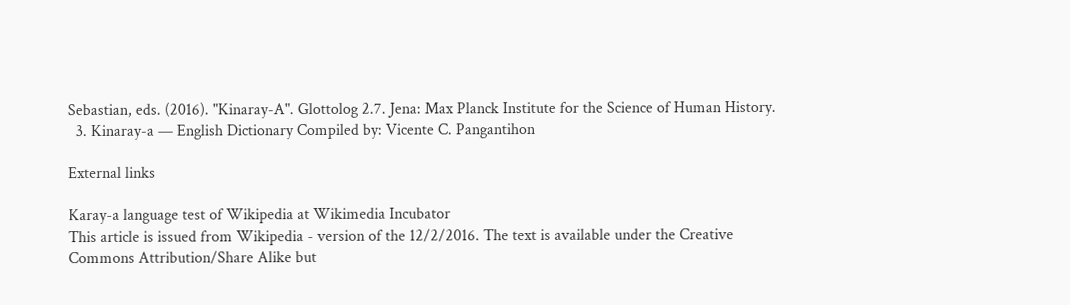Sebastian, eds. (2016). "Kinaray-A". Glottolog 2.7. Jena: Max Planck Institute for the Science of Human History.
  3. Kinaray-a — English Dictionary Compiled by: Vicente C. Pangantihon

External links

Karay-a language test of Wikipedia at Wikimedia Incubator
This article is issued from Wikipedia - version of the 12/2/2016. The text is available under the Creative Commons Attribution/Share Alike but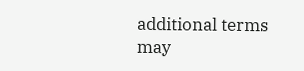additional terms may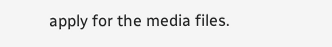apply for the media files.